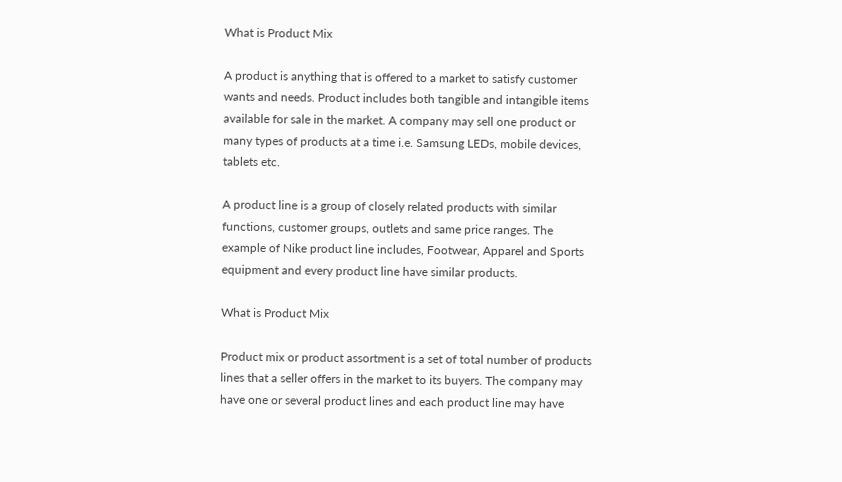What is Product Mix

A product is anything that is offered to a market to satisfy customer wants and needs. Product includes both tangible and intangible items available for sale in the market. A company may sell one product or many types of products at a time i.e. Samsung LEDs, mobile devices, tablets etc.

A product line is a group of closely related products with similar functions, customer groups, outlets and same price ranges. The example of Nike product line includes, Footwear, Apparel and Sports equipment and every product line have similar products.

What is Product Mix

Product mix or product assortment is a set of total number of products lines that a seller offers in the market to its buyers. The company may have one or several product lines and each product line may have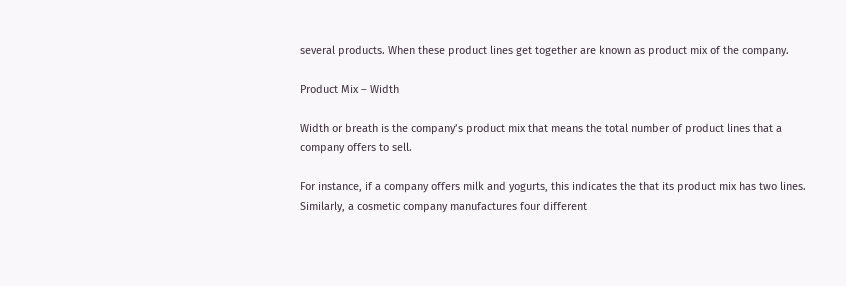several products. When these product lines get together are known as product mix of the company.

Product Mix – Width

Width or breath is the company’s product mix that means the total number of product lines that a company offers to sell.

For instance, if a company offers milk and yogurts, this indicates the that its product mix has two lines. Similarly, a cosmetic company manufactures four different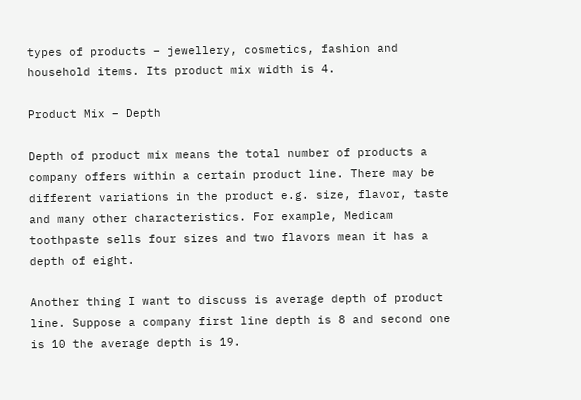types of products – jewellery, cosmetics, fashion and household items. Its product mix width is 4.

Product Mix – Depth

Depth of product mix means the total number of products a company offers within a certain product line. There may be different variations in the product e.g. size, flavor, taste and many other characteristics. For example, Medicam toothpaste sells four sizes and two flavors mean it has a depth of eight.

Another thing I want to discuss is average depth of product line. Suppose a company first line depth is 8 and second one is 10 the average depth is 19.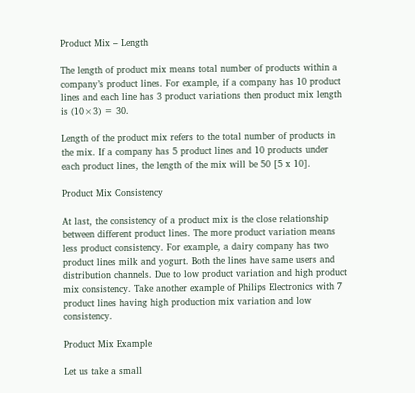Product Mix – Length

The length of product mix means total number of products within a company’s product lines. For example, if a company has 10 product lines and each line has 3 product variations then product mix length is (10×3) = 30.

Length of the product mix refers to the total number of products in the mix. If a company has 5 product lines and 10 products under each product lines, the length of the mix will be 50 [5 x 10].

Product Mix Consistency

At last, the consistency of a product mix is the close relationship between different product lines. The more product variation means less product consistency. For example, a dairy company has two product lines milk and yogurt. Both the lines have same users and distribution channels. Due to low product variation and high product mix consistency. Take another example of Philips Electronics with 7 product lines having high production mix variation and low consistency.

Product Mix Example

Let us take a small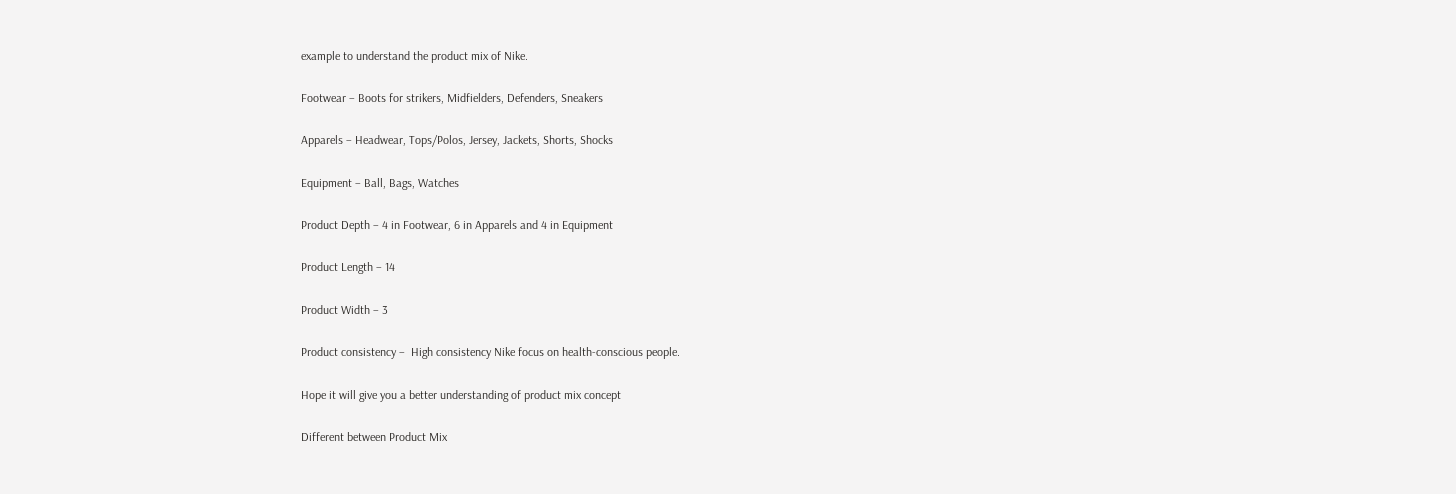example to understand the product mix of Nike.

Footwear – Boots for strikers, Midfielders, Defenders, Sneakers

Apparels – Headwear, Tops/Polos, Jersey, Jackets, Shorts, Shocks

Equipment – Ball, Bags, Watches

Product Depth – 4 in Footwear, 6 in Apparels and 4 in Equipment

Product Length – 14

Product Width – 3

Product consistency –  High consistency Nike focus on health-conscious people.

Hope it will give you a better understanding of product mix concept

Different between Product Mix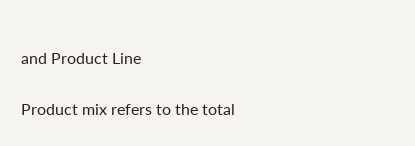and Product Line

Product mix refers to the total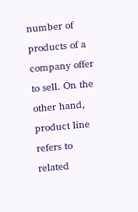number of products of a company offer to sell. On the other hand, product line refers to related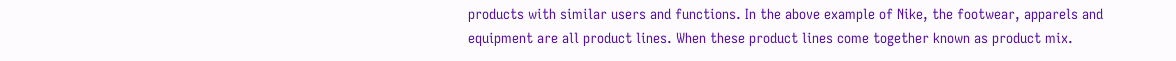products with similar users and functions. In the above example of Nike, the footwear, apparels and equipment are all product lines. When these product lines come together known as product mix.